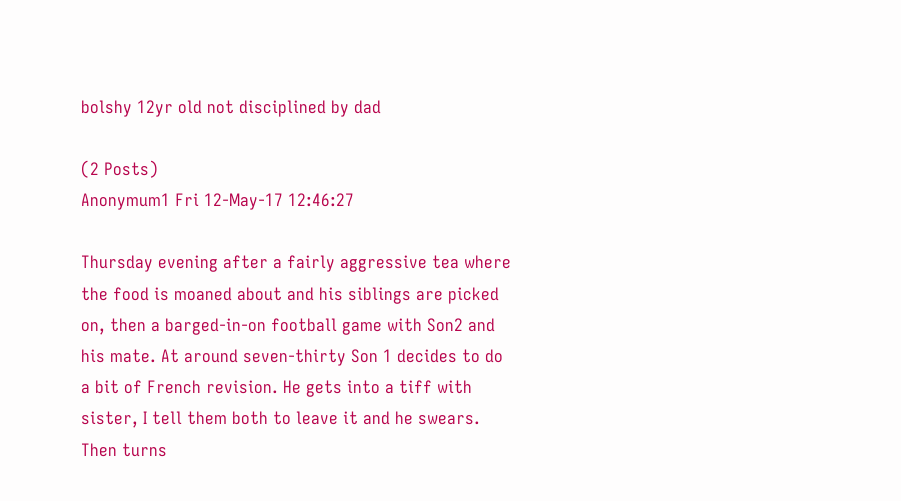bolshy 12yr old not disciplined by dad

(2 Posts)
Anonymum1 Fri 12-May-17 12:46:27

Thursday evening after a fairly aggressive tea where the food is moaned about and his siblings are picked on, then a barged-in-on football game with Son2 and his mate. At around seven-thirty Son 1 decides to do a bit of French revision. He gets into a tiff with sister, I tell them both to leave it and he swears. Then turns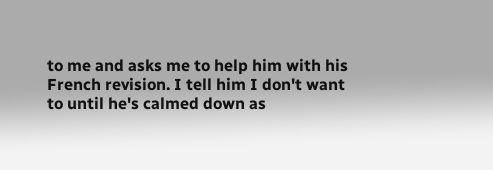to me and asks me to help him with his French revision. I tell him I don't want to until he's calmed down as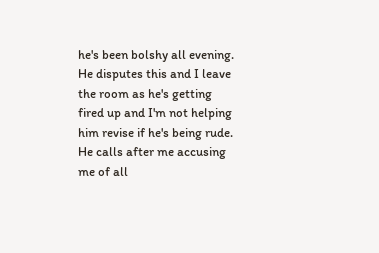he's been bolshy all evening. He disputes this and I leave the room as he's getting fired up and I'm not helping him revise if he's being rude. He calls after me accusing me of all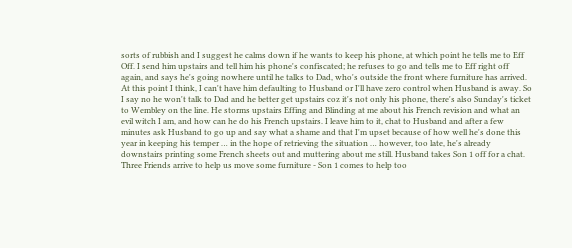sorts of rubbish and I suggest he calms down if he wants to keep his phone, at which point he tells me to Eff Off. I send him upstairs and tell him his phone's confiscated; he refuses to go and tells me to Eff right off again, and says he's going nowhere until he talks to Dad, who's outside the front where furniture has arrived. At this point I think, I can't have him defaulting to Husband or I'll have zero control when Husband is away. So I say no he won't talk to Dad and he better get upstairs coz it's not only his phone, there's also Sunday's ticket to Wembley on the line. He storms upstairs Effing and Blinding at me about his French revision and what an evil witch I am, and how can he do his French upstairs. I leave him to it, chat to Husband and after a few minutes ask Husband to go up and say what a shame and that I'm upset because of how well he's done this year in keeping his temper … in the hope of retrieving the situation … however, too late, he's already downstairs printing some French sheets out and muttering about me still. Husband takes Son 1 off for a chat.
Three Friends arrive to help us move some furniture - Son 1 comes to help too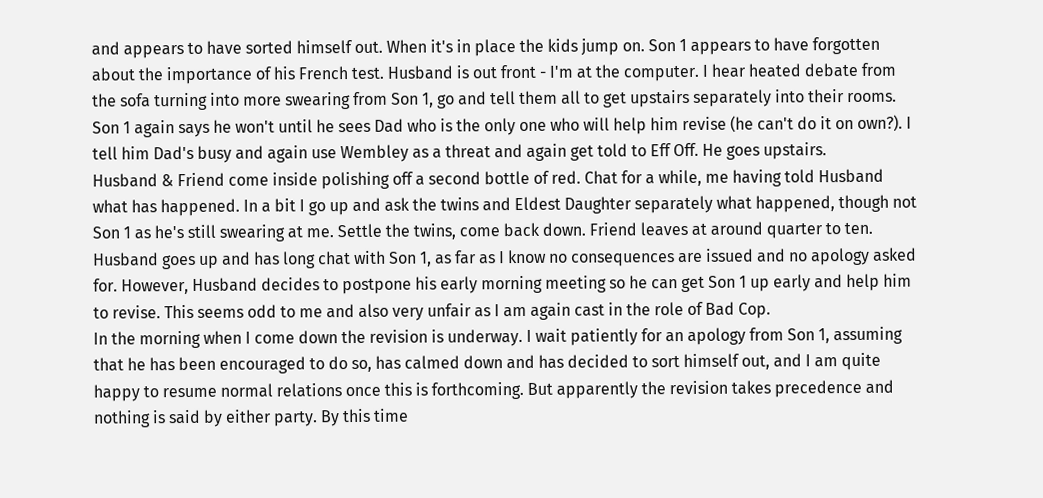and appears to have sorted himself out. When it's in place the kids jump on. Son 1 appears to have forgotten about the importance of his French test. Husband is out front - I'm at the computer. I hear heated debate from the sofa turning into more swearing from Son 1, go and tell them all to get upstairs separately into their rooms. Son 1 again says he won't until he sees Dad who is the only one who will help him revise (he can't do it on own?). I tell him Dad's busy and again use Wembley as a threat and again get told to Eff Off. He goes upstairs.
Husband & Friend come inside polishing off a second bottle of red. Chat for a while, me having told Husband what has happened. In a bit I go up and ask the twins and Eldest Daughter separately what happened, though not Son 1 as he's still swearing at me. Settle the twins, come back down. Friend leaves at around quarter to ten. Husband goes up and has long chat with Son 1, as far as I know no consequences are issued and no apology asked for. However, Husband decides to postpone his early morning meeting so he can get Son 1 up early and help him to revise. This seems odd to me and also very unfair as I am again cast in the role of Bad Cop.
In the morning when I come down the revision is underway. I wait patiently for an apology from Son 1, assuming that he has been encouraged to do so, has calmed down and has decided to sort himself out, and I am quite happy to resume normal relations once this is forthcoming. But apparently the revision takes precedence and nothing is said by either party. By this time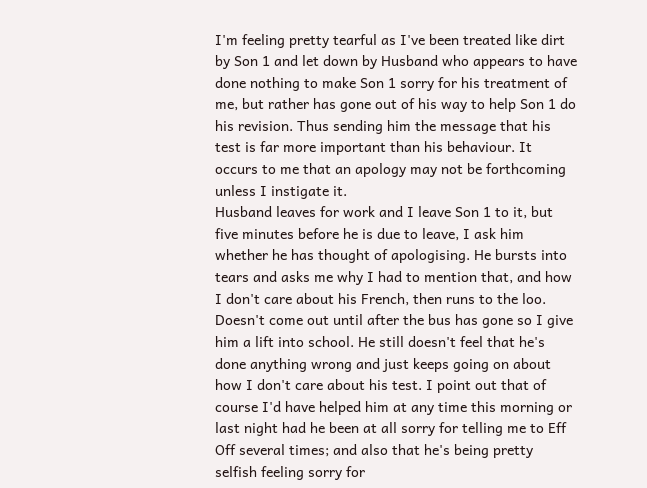I'm feeling pretty tearful as I've been treated like dirt by Son 1 and let down by Husband who appears to have done nothing to make Son 1 sorry for his treatment of me, but rather has gone out of his way to help Son 1 do his revision. Thus sending him the message that his test is far more important than his behaviour. It occurs to me that an apology may not be forthcoming unless I instigate it.
Husband leaves for work and I leave Son 1 to it, but five minutes before he is due to leave, I ask him whether he has thought of apologising. He bursts into tears and asks me why I had to mention that, and how I don't care about his French, then runs to the loo. Doesn't come out until after the bus has gone so I give him a lift into school. He still doesn't feel that he's done anything wrong and just keeps going on about how I don't care about his test. I point out that of course I'd have helped him at any time this morning or last night had he been at all sorry for telling me to Eff Off several times; and also that he's being pretty selfish feeling sorry for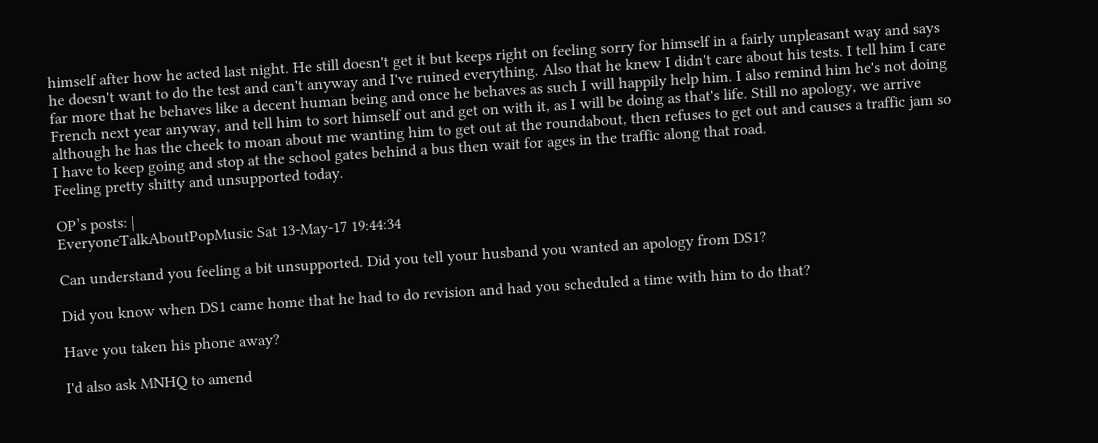himself after how he acted last night. He still doesn't get it but keeps right on feeling sorry for himself in a fairly unpleasant way and says he doesn't want to do the test and can't anyway and I've ruined everything. Also that he knew I didn't care about his tests. I tell him I care far more that he behaves like a decent human being and once he behaves as such I will happily help him. I also remind him he's not doing French next year anyway, and tell him to sort himself out and get on with it, as I will be doing as that's life. Still no apology, we arrive although he has the cheek to moan about me wanting him to get out at the roundabout, then refuses to get out and causes a traffic jam so I have to keep going and stop at the school gates behind a bus then wait for ages in the traffic along that road.
Feeling pretty shitty and unsupported today.

OP’s posts: |
EveryoneTalkAboutPopMusic Sat 13-May-17 19:44:34

Can understand you feeling a bit unsupported. Did you tell your husband you wanted an apology from DS1?

Did you know when DS1 came home that he had to do revision and had you scheduled a time with him to do that?

Have you taken his phone away?

I'd also ask MNHQ to amend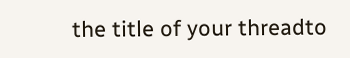the title of your threadto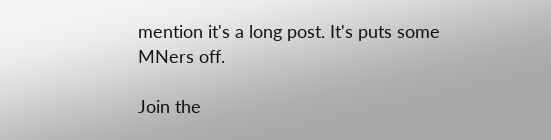mention it's a long post. It's puts some MNers off.

Join the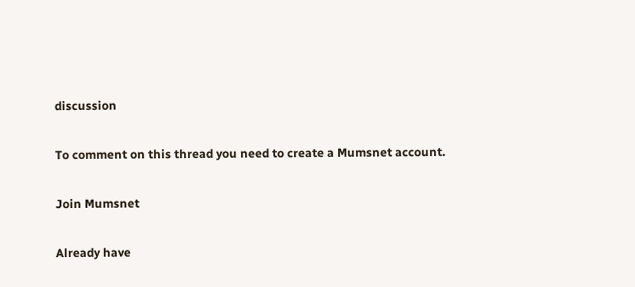discussion

To comment on this thread you need to create a Mumsnet account.

Join Mumsnet

Already have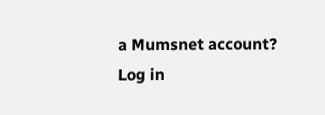a Mumsnet account? Log in